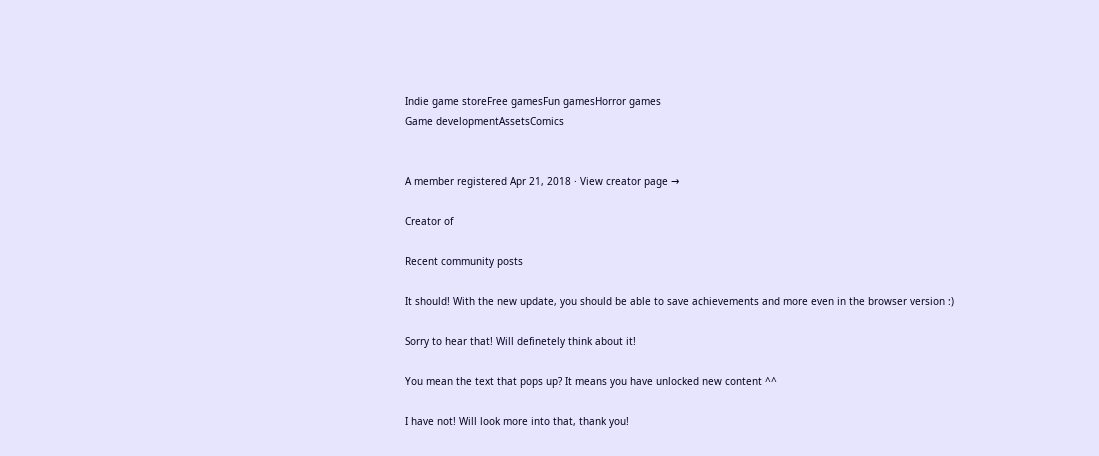Indie game storeFree gamesFun gamesHorror games
Game developmentAssetsComics


A member registered Apr 21, 2018 · View creator page →

Creator of

Recent community posts

It should! With the new update, you should be able to save achievements and more even in the browser version :)

Sorry to hear that! Will definetely think about it!

You mean the text that pops up? It means you have unlocked new content ^^

I have not! Will look more into that, thank you!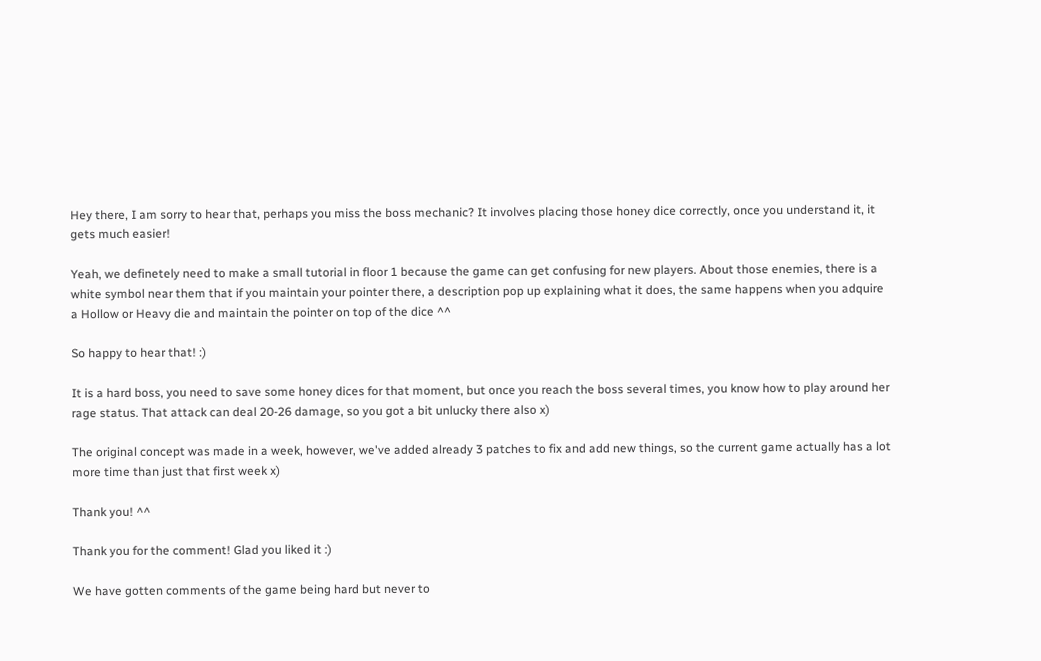Hey there, I am sorry to hear that, perhaps you miss the boss mechanic? It involves placing those honey dice correctly, once you understand it, it gets much easier!

Yeah, we definetely need to make a small tutorial in floor 1 because the game can get confusing for new players. About those enemies, there is a white symbol near them that if you maintain your pointer there, a description pop up explaining what it does, the same happens when you adquire a Hollow or Heavy die and maintain the pointer on top of the dice ^^

So happy to hear that! :)

It is a hard boss, you need to save some honey dices for that moment, but once you reach the boss several times, you know how to play around her rage status. That attack can deal 20-26 damage, so you got a bit unlucky there also x)

The original concept was made in a week, however, we've added already 3 patches to fix and add new things, so the current game actually has a lot more time than just that first week x)

Thank you! ^^

Thank you for the comment! Glad you liked it :)

We have gotten comments of the game being hard but never to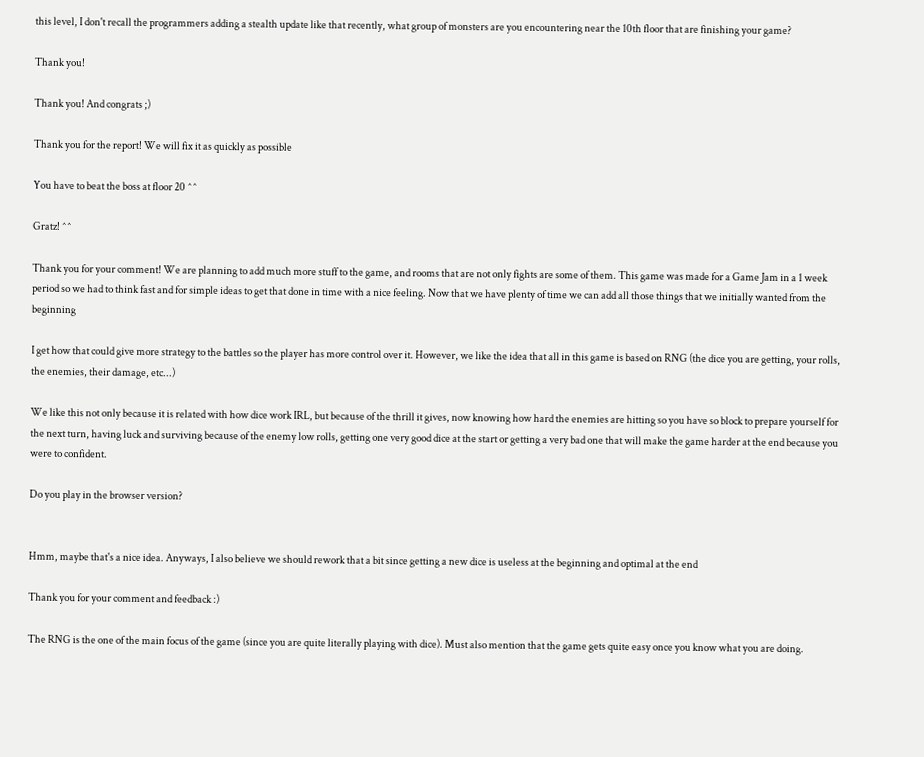this level, I don't recall the programmers adding a stealth update like that recently, what group of monsters are you encountering near the 10th floor that are finishing your game?

Thank you!

Thank you! And congrats ;)

Thank you for the report! We will fix it as quickly as possible

You have to beat the boss at floor 20 ^^

Gratz! ^^

Thank you for your comment! We are planning to add much more stuff to the game, and rooms that are not only fights are some of them. This game was made for a Game Jam in a 1 week period so we had to think fast and for simple ideas to get that done in time with a nice feeling. Now that we have plenty of time we can add all those things that we initially wanted from the beginning

I get how that could give more strategy to the battles so the player has more control over it. However, we like the idea that all in this game is based on RNG (the dice you are getting, your rolls, the enemies, their damage, etc...)

We like this not only because it is related with how dice work IRL, but because of the thrill it gives, now knowing how hard the enemies are hitting so you have so block to prepare yourself for the next turn, having luck and surviving because of the enemy low rolls, getting one very good dice at the start or getting a very bad one that will make the game harder at the end because you were to confident.

Do you play in the browser version?


Hmm, maybe that's a nice idea. Anyways, I also believe we should rework that a bit since getting a new dice is useless at the beginning and optimal at the end

Thank you for your comment and feedback :)

The RNG is the one of the main focus of the game (since you are quite literally playing with dice). Must also mention that the game gets quite easy once you know what you are doing.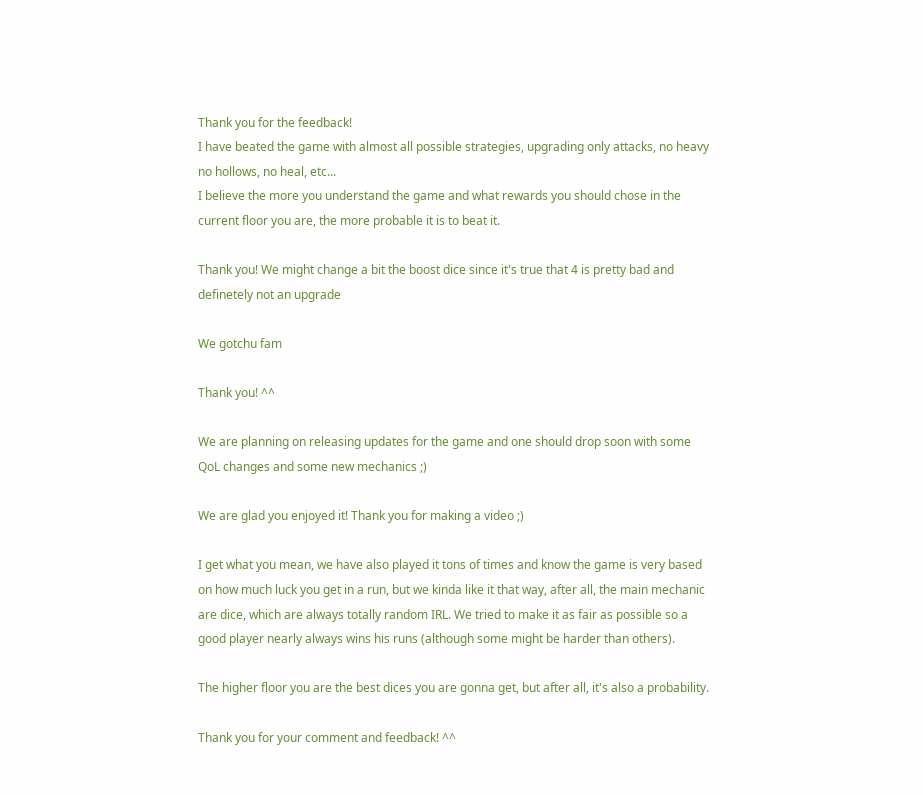Thank you for the feedback!
I have beated the game with almost all possible strategies, upgrading only attacks, no heavy no hollows, no heal, etc...
I believe the more you understand the game and what rewards you should chose in the current floor you are, the more probable it is to beat it.

Thank you! We might change a bit the boost dice since it's true that 4 is pretty bad and definetely not an upgrade

We gotchu fam

Thank you! ^^

We are planning on releasing updates for the game and one should drop soon with some QoL changes and some new mechanics ;)

We are glad you enjoyed it! Thank you for making a video ;)

I get what you mean, we have also played it tons of times and know the game is very based on how much luck you get in a run, but we kinda like it that way, after all, the main mechanic are dice, which are always totally random IRL. We tried to make it as fair as possible so a good player nearly always wins his runs (although some might be harder than others).

The higher floor you are the best dices you are gonna get, but after all, it's also a probability.

Thank you for your comment and feedback! ^^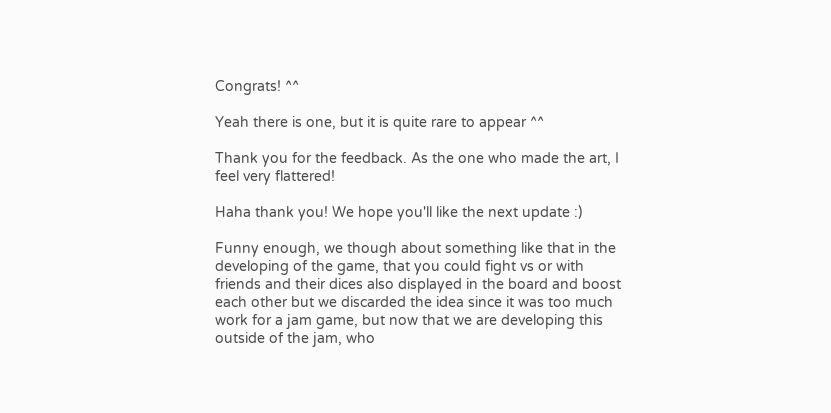Congrats! ^^

Yeah there is one, but it is quite rare to appear ^^

Thank you for the feedback. As the one who made the art, I feel very flattered!

Haha thank you! We hope you'll like the next update :)

Funny enough, we though about something like that in the developing of the game, that you could fight vs or with friends and their dices also displayed in the board and boost each other but we discarded the idea since it was too much work for a jam game, but now that we are developing this outside of the jam, who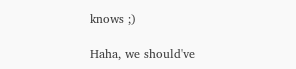knows ;)

Haha, we should've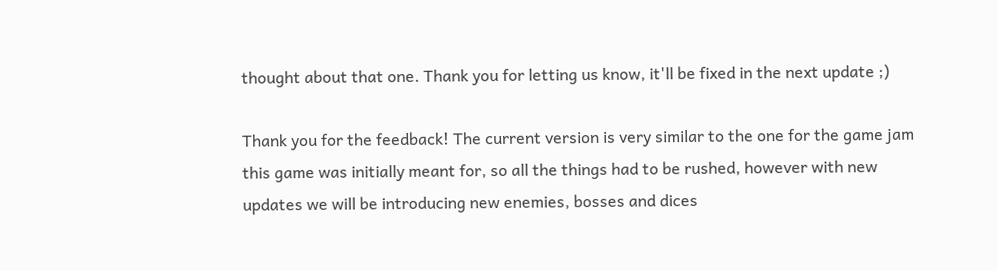thought about that one. Thank you for letting us know, it'll be fixed in the next update ;)

Thank you for the feedback! The current version is very similar to the one for the game jam this game was initially meant for, so all the things had to be rushed, however with new updates we will be introducing new enemies, bosses and dices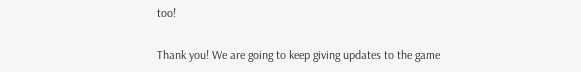too!

Thank you! We are going to keep giving updates to the game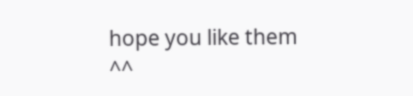hope you like them ^^